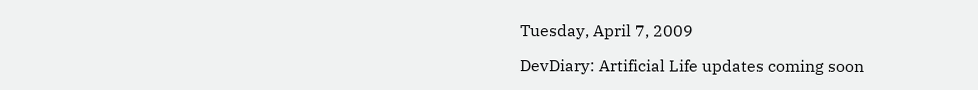Tuesday, April 7, 2009

DevDiary: Artificial Life updates coming soon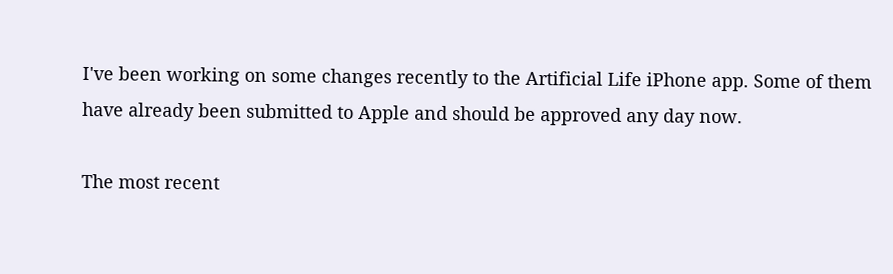I've been working on some changes recently to the Artificial Life iPhone app. Some of them have already been submitted to Apple and should be approved any day now.

The most recent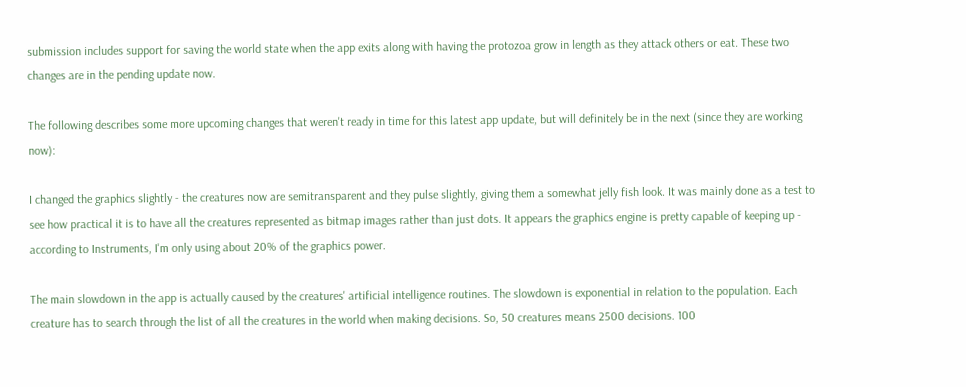submission includes support for saving the world state when the app exits along with having the protozoa grow in length as they attack others or eat. These two changes are in the pending update now.

The following describes some more upcoming changes that weren't ready in time for this latest app update, but will definitely be in the next (since they are working now):

I changed the graphics slightly - the creatures now are semitransparent and they pulse slightly, giving them a somewhat jelly fish look. It was mainly done as a test to see how practical it is to have all the creatures represented as bitmap images rather than just dots. It appears the graphics engine is pretty capable of keeping up - according to Instruments, I'm only using about 20% of the graphics power.

The main slowdown in the app is actually caused by the creatures' artificial intelligence routines. The slowdown is exponential in relation to the population. Each creature has to search through the list of all the creatures in the world when making decisions. So, 50 creatures means 2500 decisions. 100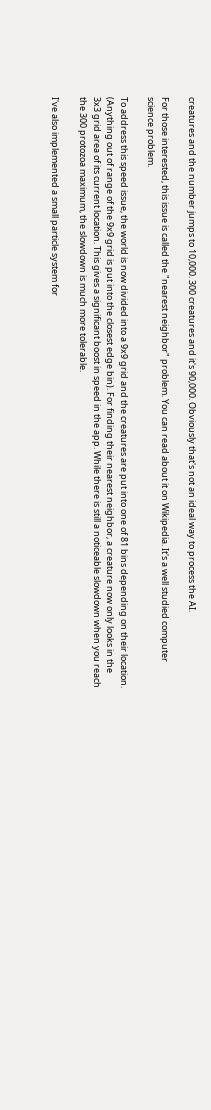creatures and the number jumps to 10,000. 300 creatures and it's 90,000. Obviously that's not an ideal way to process the AI.

For those interested, this issue is called the "nearest neighbor" problem. You can read about it on Wikipedia. It's a well studied computer science problem.

To address this speed issue, the world is now divided into a 9x9 grid and the creatures are put into one of 81 bins depending on their location. (Anything out of range of the 9x9 grid is put into the closest edge bin). For finding their nearest neighbor, a creature now only looks in the 3x3 grid area of its current location. This gives a significant boost in speed in the app. While there is still a noticeable slowdown when you reach the 300 protozoa maximum, the slowdown is much more tolerable.

I've also implemented a small particle system for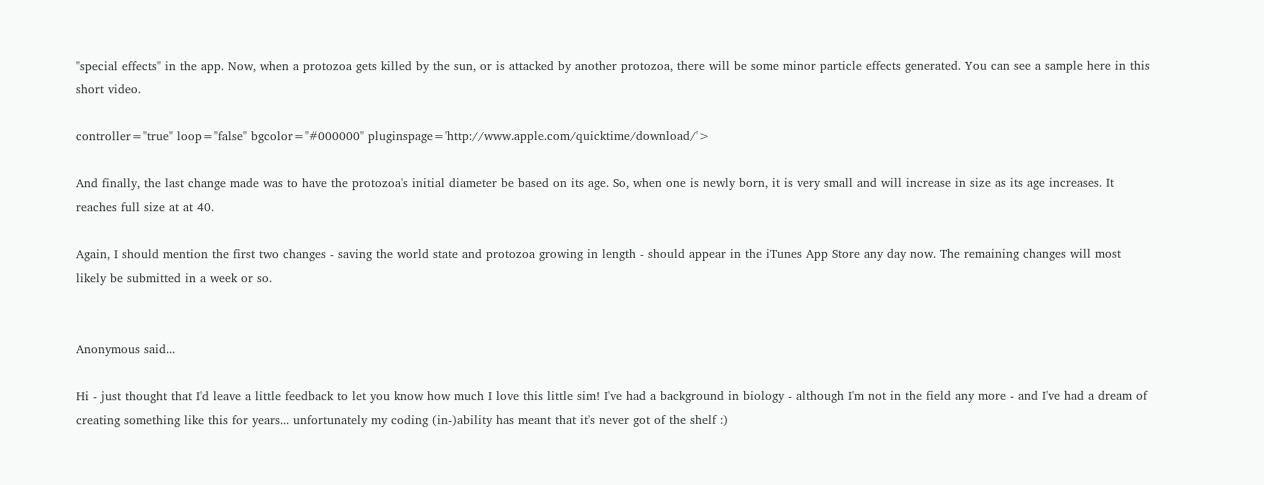"special effects" in the app. Now, when a protozoa gets killed by the sun, or is attacked by another protozoa, there will be some minor particle effects generated. You can see a sample here in this short video.

controller="true" loop="false" bgcolor="#000000" pluginspage='http://www.apple.com/quicktime/download/'>

And finally, the last change made was to have the protozoa's initial diameter be based on its age. So, when one is newly born, it is very small and will increase in size as its age increases. It reaches full size at at 40.

Again, I should mention the first two changes - saving the world state and protozoa growing in length - should appear in the iTunes App Store any day now. The remaining changes will most likely be submitted in a week or so.


Anonymous said...

Hi - just thought that I'd leave a little feedback to let you know how much I love this little sim! I've had a background in biology - although I'm not in the field any more - and I've had a dream of creating something like this for years... unfortunately my coding (in-)ability has meant that it's never got of the shelf :)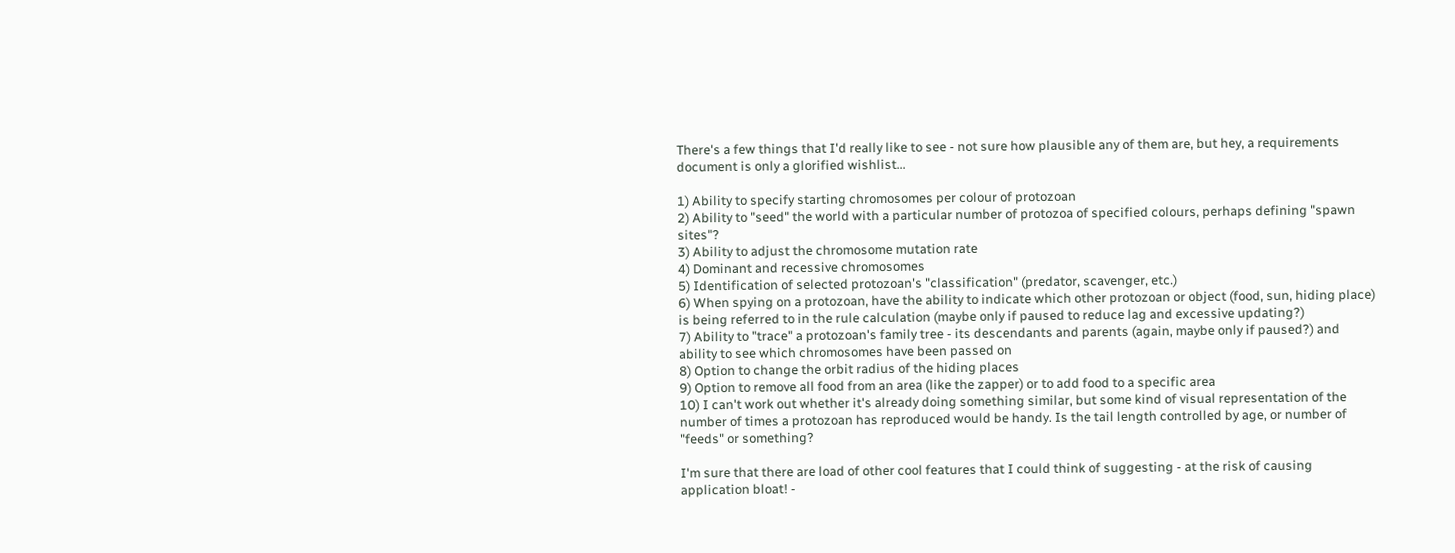There's a few things that I'd really like to see - not sure how plausible any of them are, but hey, a requirements document is only a glorified wishlist...

1) Ability to specify starting chromosomes per colour of protozoan
2) Ability to "seed" the world with a particular number of protozoa of specified colours, perhaps defining "spawn sites"?
3) Ability to adjust the chromosome mutation rate
4) Dominant and recessive chromosomes
5) Identification of selected protozoan's "classification" (predator, scavenger, etc.)
6) When spying on a protozoan, have the ability to indicate which other protozoan or object (food, sun, hiding place) is being referred to in the rule calculation (maybe only if paused to reduce lag and excessive updating?)
7) Ability to "trace" a protozoan's family tree - its descendants and parents (again, maybe only if paused?) and ability to see which chromosomes have been passed on
8) Option to change the orbit radius of the hiding places
9) Option to remove all food from an area (like the zapper) or to add food to a specific area
10) I can't work out whether it's already doing something similar, but some kind of visual representation of the number of times a protozoan has reproduced would be handy. Is the tail length controlled by age, or number of "feeds" or something?

I'm sure that there are load of other cool features that I could think of suggesting - at the risk of causing application bloat! -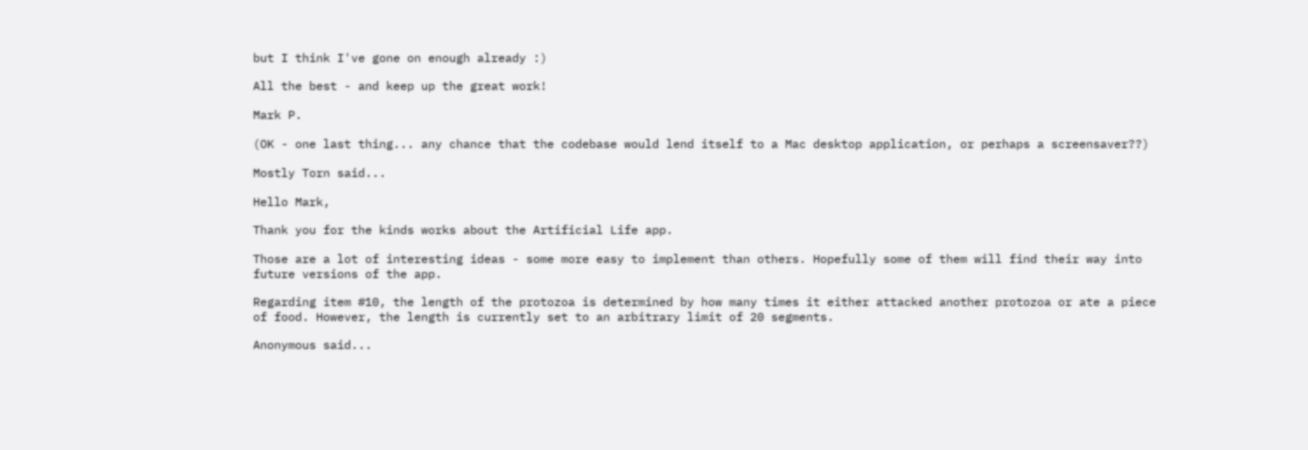but I think I've gone on enough already :)

All the best - and keep up the great work!

Mark P.

(OK - one last thing... any chance that the codebase would lend itself to a Mac desktop application, or perhaps a screensaver??)

Mostly Torn said...

Hello Mark,

Thank you for the kinds works about the Artificial Life app.

Those are a lot of interesting ideas - some more easy to implement than others. Hopefully some of them will find their way into future versions of the app.

Regarding item #10, the length of the protozoa is determined by how many times it either attacked another protozoa or ate a piece of food. However, the length is currently set to an arbitrary limit of 20 segments.

Anonymous said...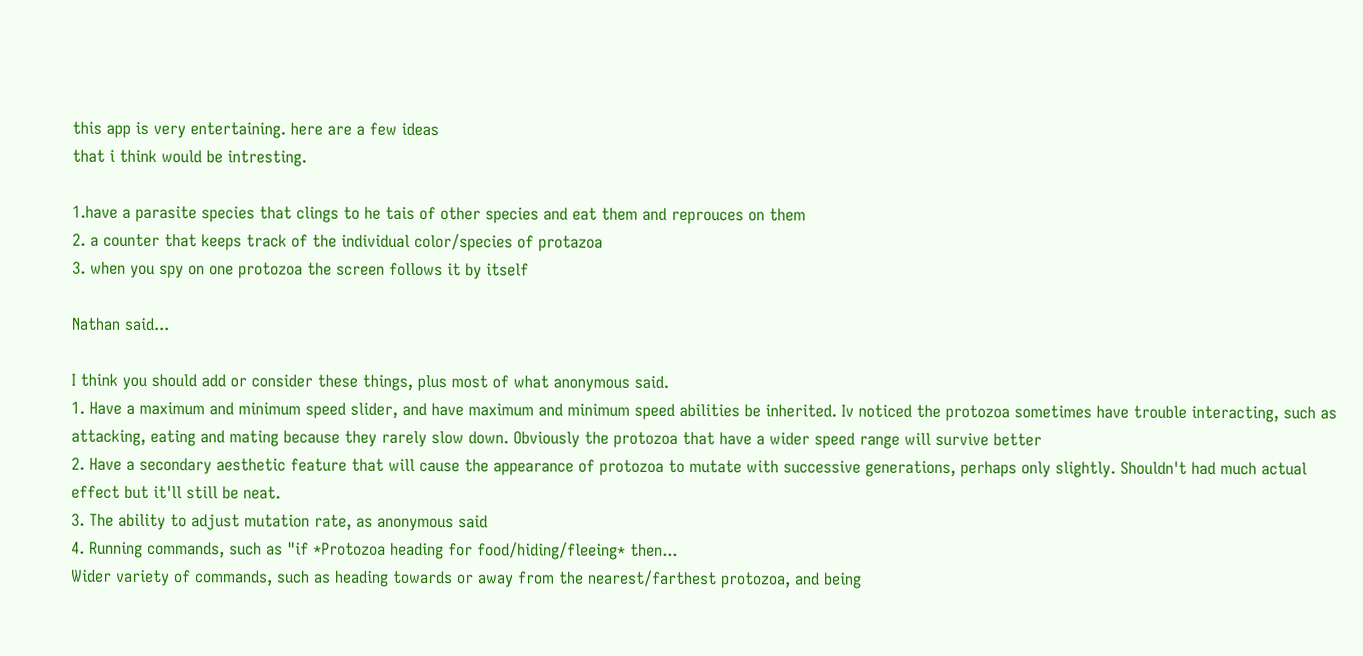this app is very entertaining. here are a few ideas
that i think would be intresting.

1.have a parasite species that clings to he tais of other species and eat them and reprouces on them
2. a counter that keeps track of the individual color/species of protazoa
3. when you spy on one protozoa the screen follows it by itself

Nathan said...

I think you should add or consider these things, plus most of what anonymous said.
1. Have a maximum and minimum speed slider, and have maximum and minimum speed abilities be inherited. Iv noticed the protozoa sometimes have trouble interacting, such as attacking, eating and mating because they rarely slow down. Obviously the protozoa that have a wider speed range will survive better
2. Have a secondary aesthetic feature that will cause the appearance of protozoa to mutate with successive generations, perhaps only slightly. Shouldn't had much actual effect but it'll still be neat.
3. The ability to adjust mutation rate, as anonymous said
4. Running commands, such as "if *Protozoa heading for food/hiding/fleeing* then...
Wider variety of commands, such as heading towards or away from the nearest/farthest protozoa, and being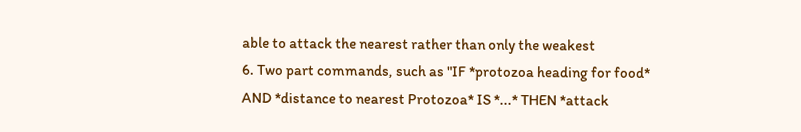able to attack the nearest rather than only the weakest
6. Two part commands, such as "IF *protozoa heading for food* AND *distance to nearest Protozoa* IS *...* THEN *attack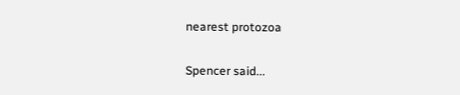nearest protozoa

Spencer said...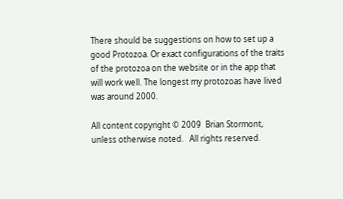There should be suggestions on how to set up a good Protozoa. Or exact configurations of the traits of the protozoa on the website or in the app that will work well. The longest my protozoas have lived was around 2000.

All content copyright © 2009  Brian Stormont, unless otherwise noted.   All rights reserved.